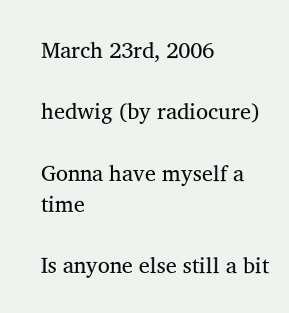March 23rd, 2006

hedwig (by radiocure)

Gonna have myself a time

Is anyone else still a bit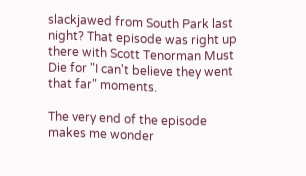slackjawed from South Park last night? That episode was right up there with Scott Tenorman Must Die for "I can't believe they went that far" moments.

The very end of the episode makes me wonder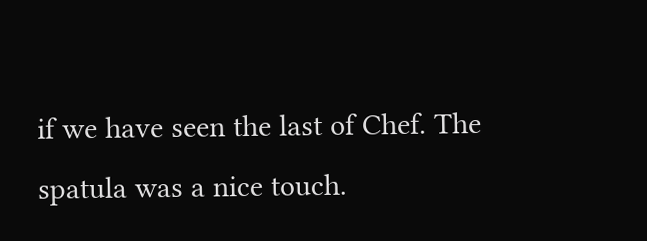if we have seen the last of Chef. The spatula was a nice touch.